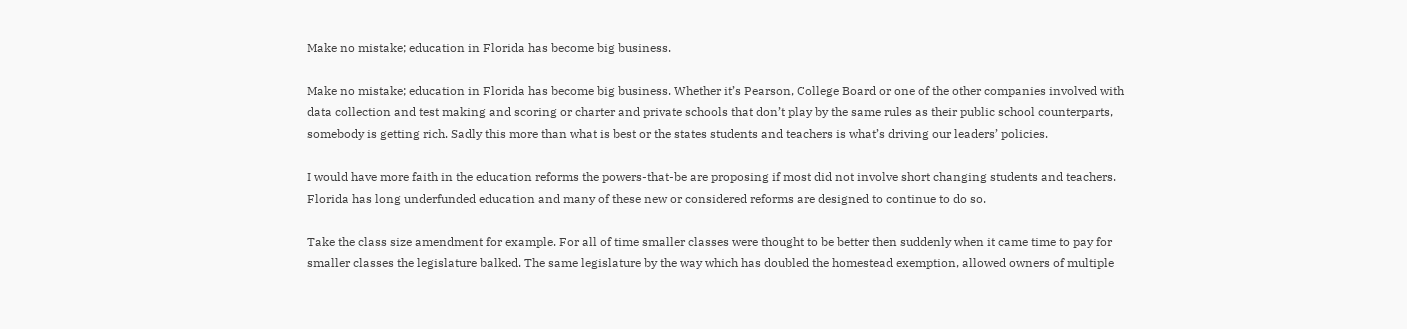Make no mistake; education in Florida has become big business.

Make no mistake; education in Florida has become big business. Whether it’s Pearson, College Board or one of the other companies involved with data collection and test making and scoring or charter and private schools that don’t play by the same rules as their public school counterparts, somebody is getting rich. Sadly this more than what is best or the states students and teachers is what’s driving our leaders’ policies.

I would have more faith in the education reforms the powers-that-be are proposing if most did not involve short changing students and teachers. Florida has long underfunded education and many of these new or considered reforms are designed to continue to do so.

Take the class size amendment for example. For all of time smaller classes were thought to be better then suddenly when it came time to pay for smaller classes the legislature balked. The same legislature by the way which has doubled the homestead exemption, allowed owners of multiple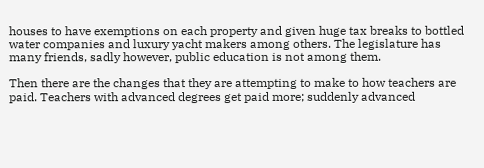houses to have exemptions on each property and given huge tax breaks to bottled water companies and luxury yacht makers among others. The legislature has many friends, sadly however, public education is not among them.

Then there are the changes that they are attempting to make to how teachers are paid. Teachers with advanced degrees get paid more; suddenly advanced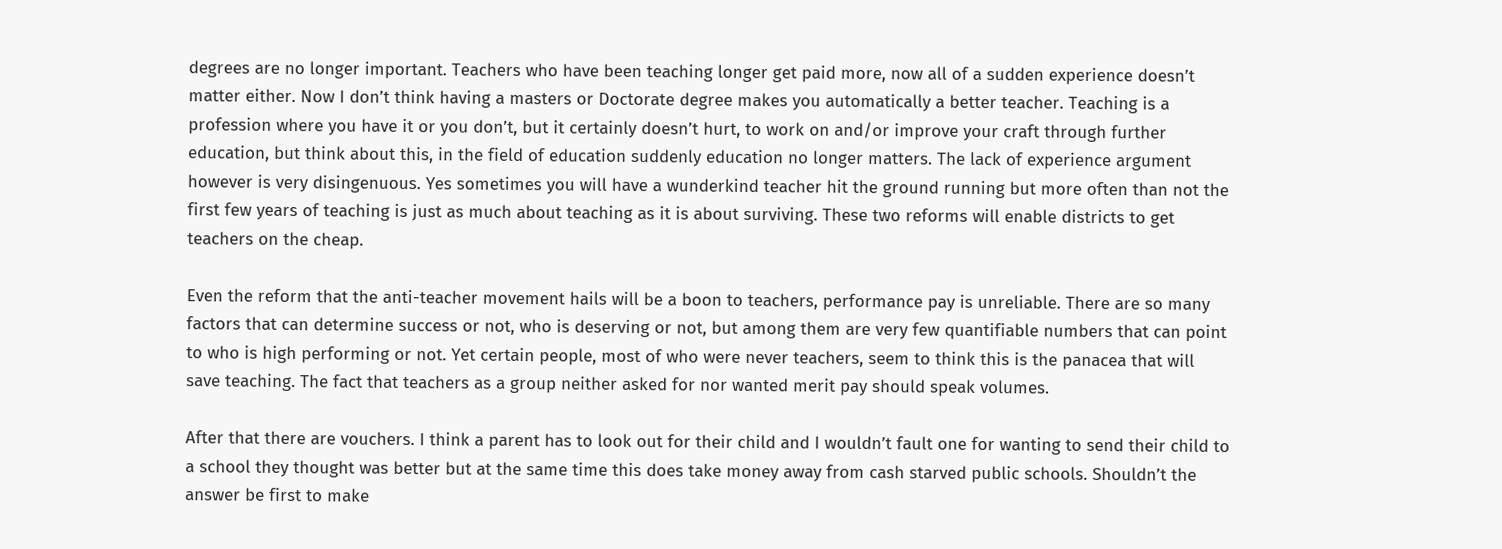degrees are no longer important. Teachers who have been teaching longer get paid more, now all of a sudden experience doesn’t matter either. Now I don’t think having a masters or Doctorate degree makes you automatically a better teacher. Teaching is a profession where you have it or you don’t, but it certainly doesn’t hurt, to work on and/or improve your craft through further education, but think about this, in the field of education suddenly education no longer matters. The lack of experience argument however is very disingenuous. Yes sometimes you will have a wunderkind teacher hit the ground running but more often than not the first few years of teaching is just as much about teaching as it is about surviving. These two reforms will enable districts to get teachers on the cheap.

Even the reform that the anti-teacher movement hails will be a boon to teachers, performance pay is unreliable. There are so many factors that can determine success or not, who is deserving or not, but among them are very few quantifiable numbers that can point to who is high performing or not. Yet certain people, most of who were never teachers, seem to think this is the panacea that will save teaching. The fact that teachers as a group neither asked for nor wanted merit pay should speak volumes.

After that there are vouchers. I think a parent has to look out for their child and I wouldn’t fault one for wanting to send their child to a school they thought was better but at the same time this does take money away from cash starved public schools. Shouldn’t the answer be first to make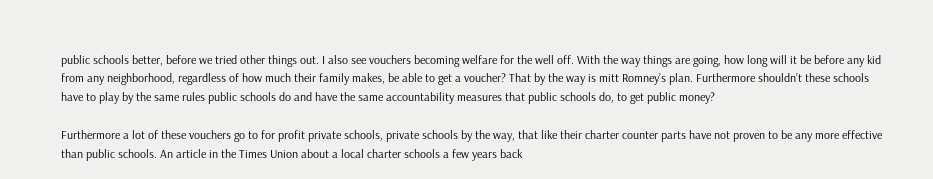public schools better, before we tried other things out. I also see vouchers becoming welfare for the well off. With the way things are going, how long will it be before any kid from any neighborhood, regardless of how much their family makes, be able to get a voucher? That by the way is mitt Romney’s plan. Furthermore shouldn’t these schools have to play by the same rules public schools do and have the same accountability measures that public schools do, to get public money?

Furthermore a lot of these vouchers go to for profit private schools, private schools by the way, that like their charter counter parts have not proven to be any more effective than public schools. An article in the Times Union about a local charter schools a few years back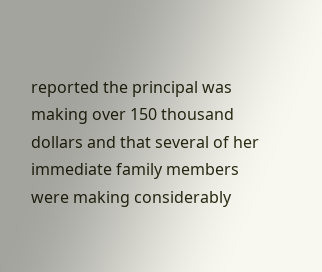reported the principal was making over 150 thousand dollars and that several of her immediate family members were making considerably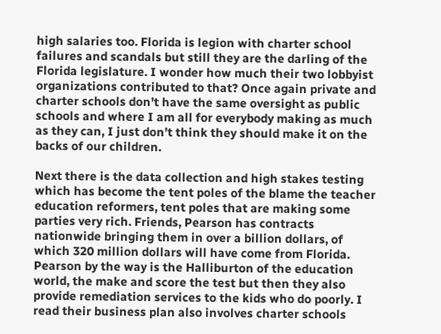high salaries too. Florida is legion with charter school failures and scandals but still they are the darling of the Florida legislature. I wonder how much their two lobbyist organizations contributed to that? Once again private and charter schools don’t have the same oversight as public schools and where I am all for everybody making as much as they can, I just don’t think they should make it on the backs of our children.

Next there is the data collection and high stakes testing which has become the tent poles of the blame the teacher education reformers, tent poles that are making some parties very rich. Friends, Pearson has contracts nationwide bringing them in over a billion dollars, of which 320 million dollars will have come from Florida. Pearson by the way is the Halliburton of the education world, the make and score the test but then they also provide remediation services to the kids who do poorly. I read their business plan also involves charter schools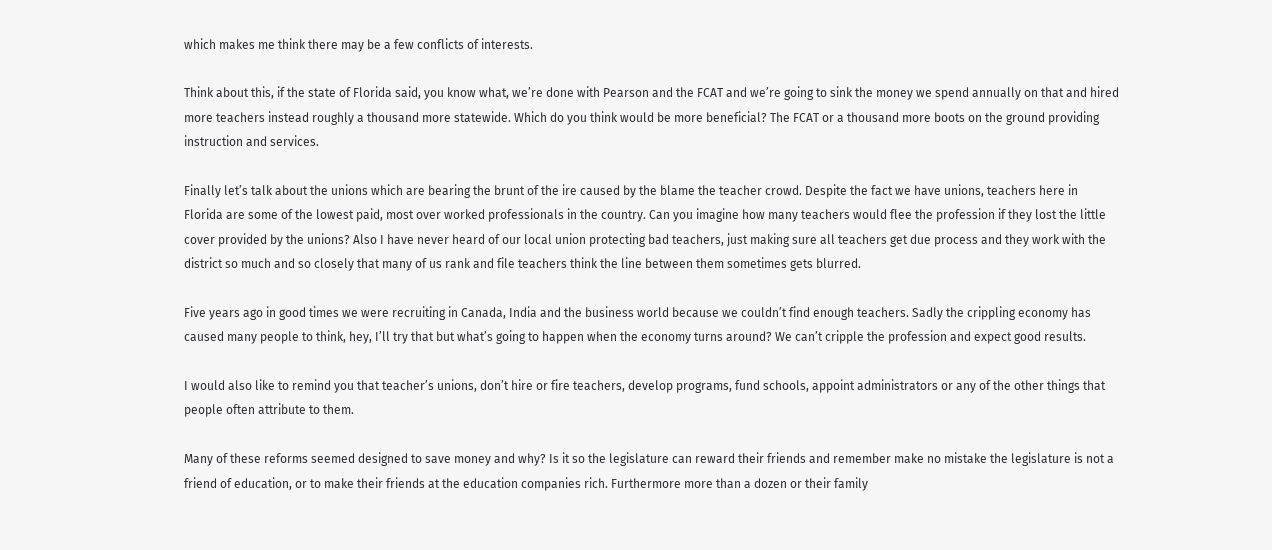which makes me think there may be a few conflicts of interests.

Think about this, if the state of Florida said, you know what, we’re done with Pearson and the FCAT and we’re going to sink the money we spend annually on that and hired more teachers instead roughly a thousand more statewide. Which do you think would be more beneficial? The FCAT or a thousand more boots on the ground providing instruction and services.

Finally let’s talk about the unions which are bearing the brunt of the ire caused by the blame the teacher crowd. Despite the fact we have unions, teachers here in Florida are some of the lowest paid, most over worked professionals in the country. Can you imagine how many teachers would flee the profession if they lost the little cover provided by the unions? Also I have never heard of our local union protecting bad teachers, just making sure all teachers get due process and they work with the district so much and so closely that many of us rank and file teachers think the line between them sometimes gets blurred.

Five years ago in good times we were recruiting in Canada, India and the business world because we couldn’t find enough teachers. Sadly the crippling economy has caused many people to think, hey, I’ll try that but what’s going to happen when the economy turns around? We can’t cripple the profession and expect good results.

I would also like to remind you that teacher’s unions, don’t hire or fire teachers, develop programs, fund schools, appoint administrators or any of the other things that people often attribute to them.

Many of these reforms seemed designed to save money and why? Is it so the legislature can reward their friends and remember make no mistake the legislature is not a friend of education, or to make their friends at the education companies rich. Furthermore more than a dozen or their family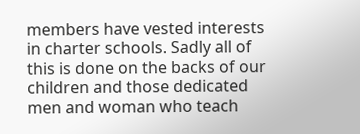members have vested interests in charter schools. Sadly all of this is done on the backs of our children and those dedicated men and woman who teach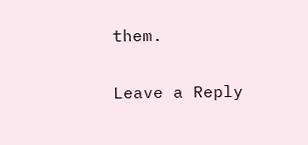them.

Leave a Reply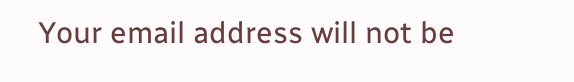Your email address will not be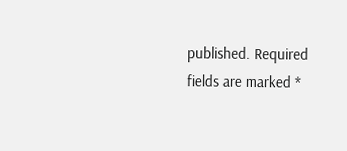published. Required fields are marked *